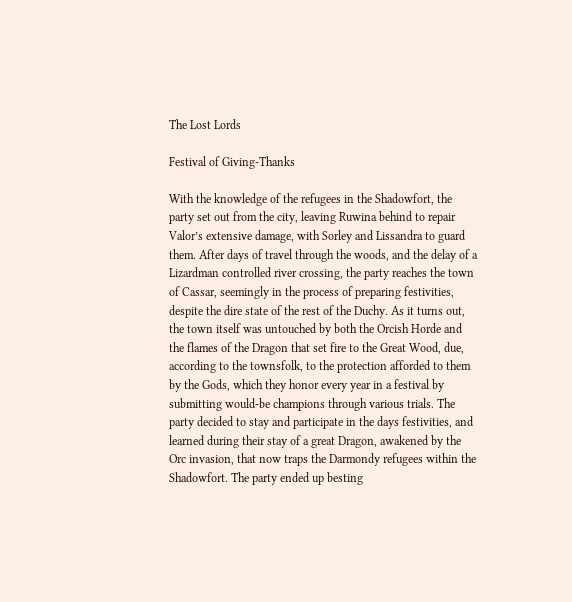The Lost Lords

Festival of Giving-Thanks

With the knowledge of the refugees in the Shadowfort, the party set out from the city, leaving Ruwina behind to repair Valor’s extensive damage, with Sorley and Lissandra to guard them. After days of travel through the woods, and the delay of a Lizardman controlled river crossing, the party reaches the town of Cassar, seemingly in the process of preparing festivities, despite the dire state of the rest of the Duchy. As it turns out, the town itself was untouched by both the Orcish Horde and the flames of the Dragon that set fire to the Great Wood, due, according to the townsfolk, to the protection afforded to them by the Gods, which they honor every year in a festival by submitting would-be champions through various trials. The party decided to stay and participate in the days festivities, and learned during their stay of a great Dragon, awakened by the Orc invasion, that now traps the Darmondy refugees within the Shadowfort. The party ended up besting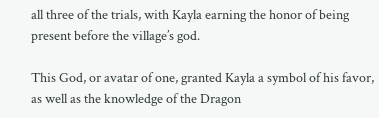all three of the trials, with Kayla earning the honor of being present before the village’s god.

This God, or avatar of one, granted Kayla a symbol of his favor, as well as the knowledge of the Dragon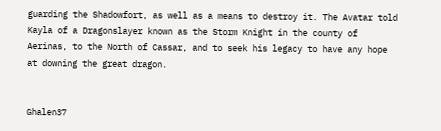guarding the Shadowfort, as well as a means to destroy it. The Avatar told Kayla of a Dragonslayer known as the Storm Knight in the county of Aerinas, to the North of Cassar, and to seek his legacy to have any hope at downing the great dragon.


Ghalen37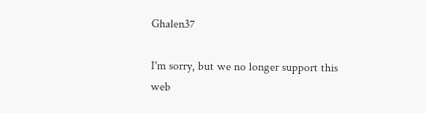Ghalen37

I'm sorry, but we no longer support this web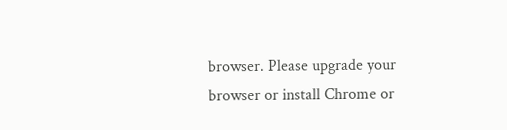browser. Please upgrade your browser or install Chrome or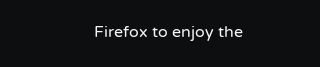Firefox to enjoy the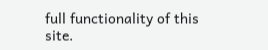full functionality of this site.